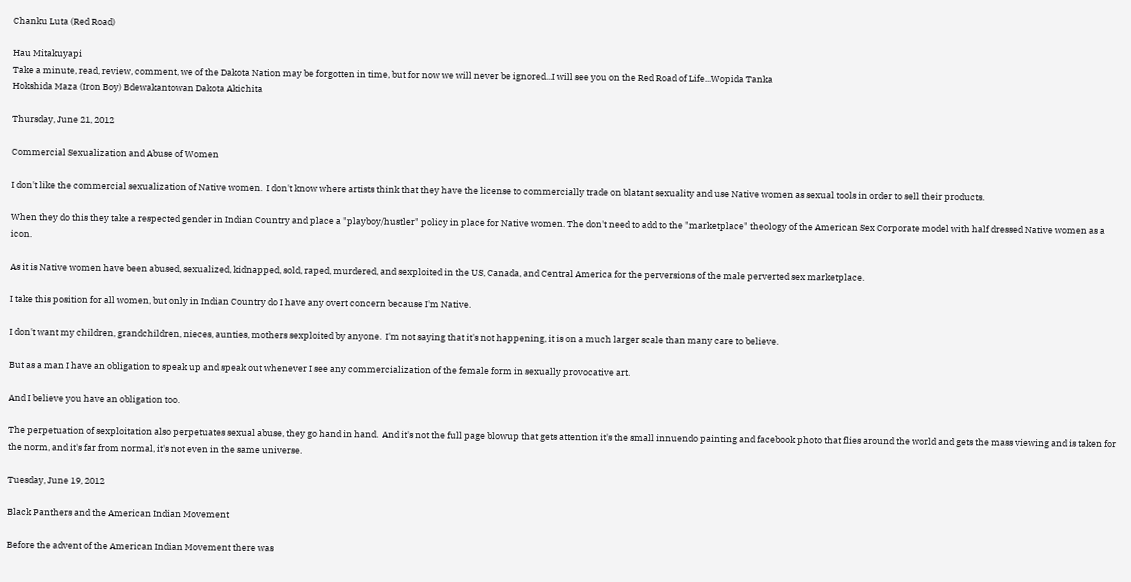Chanku Luta (Red Road)

Hau Mitakuyapi
Take a minute, read, review, comment, we of the Dakota Nation may be forgotten in time, but for now we will never be ignored...I will see you on the Red Road of Life...Wopida Tanka
Hokshida Maza (Iron Boy) Bdewakantowan Dakota Akichita

Thursday, June 21, 2012

Commercial Sexualization and Abuse of Women

I don't like the commercial sexualization of Native women.  I don't know where artists think that they have the license to commercially trade on blatant sexuality and use Native women as sexual tools in order to sell their products.

When they do this they take a respected gender in Indian Country and place a "playboy/hustler" policy in place for Native women. The don't need to add to the "marketplace" theology of the American Sex Corporate model with half dressed Native women as a icon.

As it is Native women have been abused, sexualized, kidnapped, sold, raped, murdered, and sexploited in the US, Canada, and Central America for the perversions of the male perverted sex marketplace.

I take this position for all women, but only in Indian Country do I have any overt concern because I'm Native.

I don't want my children, grandchildren, nieces, aunties, mothers sexploited by anyone.  I'm not saying that it's not happening, it is on a much larger scale than many care to believe.

But as a man I have an obligation to speak up and speak out whenever I see any commercialization of the female form in sexually provocative art.

And I believe you have an obligation too.

The perpetuation of sexploitation also perpetuates sexual abuse, they go hand in hand.  And it's not the full page blowup that gets attention it's the small innuendo painting and facebook photo that flies around the world and gets the mass viewing and is taken for the norm, and it's far from normal, it's not even in the same universe.

Tuesday, June 19, 2012

Black Panthers and the American Indian Movement

Before the advent of the American Indian Movement there was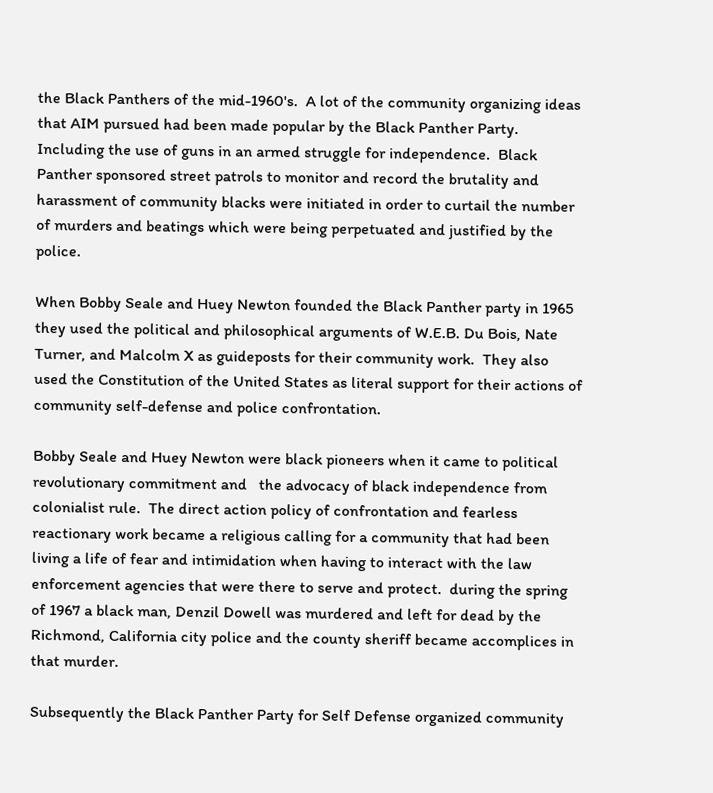the Black Panthers of the mid-1960's.  A lot of the community organizing ideas that AIM pursued had been made popular by the Black Panther Party.  Including the use of guns in an armed struggle for independence.  Black Panther sponsored street patrols to monitor and record the brutality and harassment of community blacks were initiated in order to curtail the number of murders and beatings which were being perpetuated and justified by the police.

When Bobby Seale and Huey Newton founded the Black Panther party in 1965 they used the political and philosophical arguments of W.E.B. Du Bois, Nate Turner, and Malcolm X as guideposts for their community work.  They also used the Constitution of the United States as literal support for their actions of community self-defense and police confrontation.

Bobby Seale and Huey Newton were black pioneers when it came to political revolutionary commitment and   the advocacy of black independence from colonialist rule.  The direct action policy of confrontation and fearless reactionary work became a religious calling for a community that had been living a life of fear and intimidation when having to interact with the law enforcement agencies that were there to serve and protect.  during the spring of 1967 a black man, Denzil Dowell was murdered and left for dead by the Richmond, California city police and the county sheriff became accomplices in that murder.

Subsequently the Black Panther Party for Self Defense organized community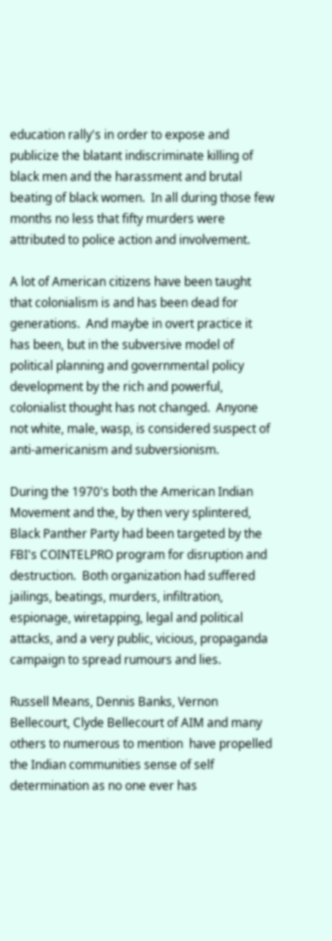education rally's in order to expose and publicize the blatant indiscriminate killing of black men and the harassment and brutal beating of black women.  In all during those few months no less that fifty murders were attributed to police action and involvement.

A lot of American citizens have been taught that colonialism is and has been dead for generations.  And maybe in overt practice it has been, but in the subversive model of political planning and governmental policy development by the rich and powerful, colonialist thought has not changed.  Anyone not white, male, wasp, is considered suspect of anti-americanism and subversionism.

During the 1970's both the American Indian Movement and the, by then very splintered, Black Panther Party had been targeted by the FBI's COINTELPRO program for disruption and destruction.  Both organization had suffered jailings, beatings, murders, infiltration, espionage, wiretapping, legal and political attacks, and a very public, vicious, propaganda campaign to spread rumours and lies.

Russell Means, Dennis Banks, Vernon Bellecourt, Clyde Bellecourt of AIM and many others to numerous to mention  have propelled the Indian communities sense of self determination as no one ever has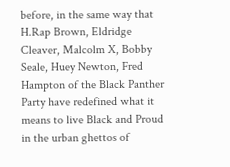before, in the same way that H.Rap Brown, Eldridge Cleaver, Malcolm X, Bobby Seale, Huey Newton, Fred Hampton of the Black Panther Party have redefined what it means to live Black and Proud in the urban ghettos of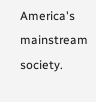America's mainstream society.